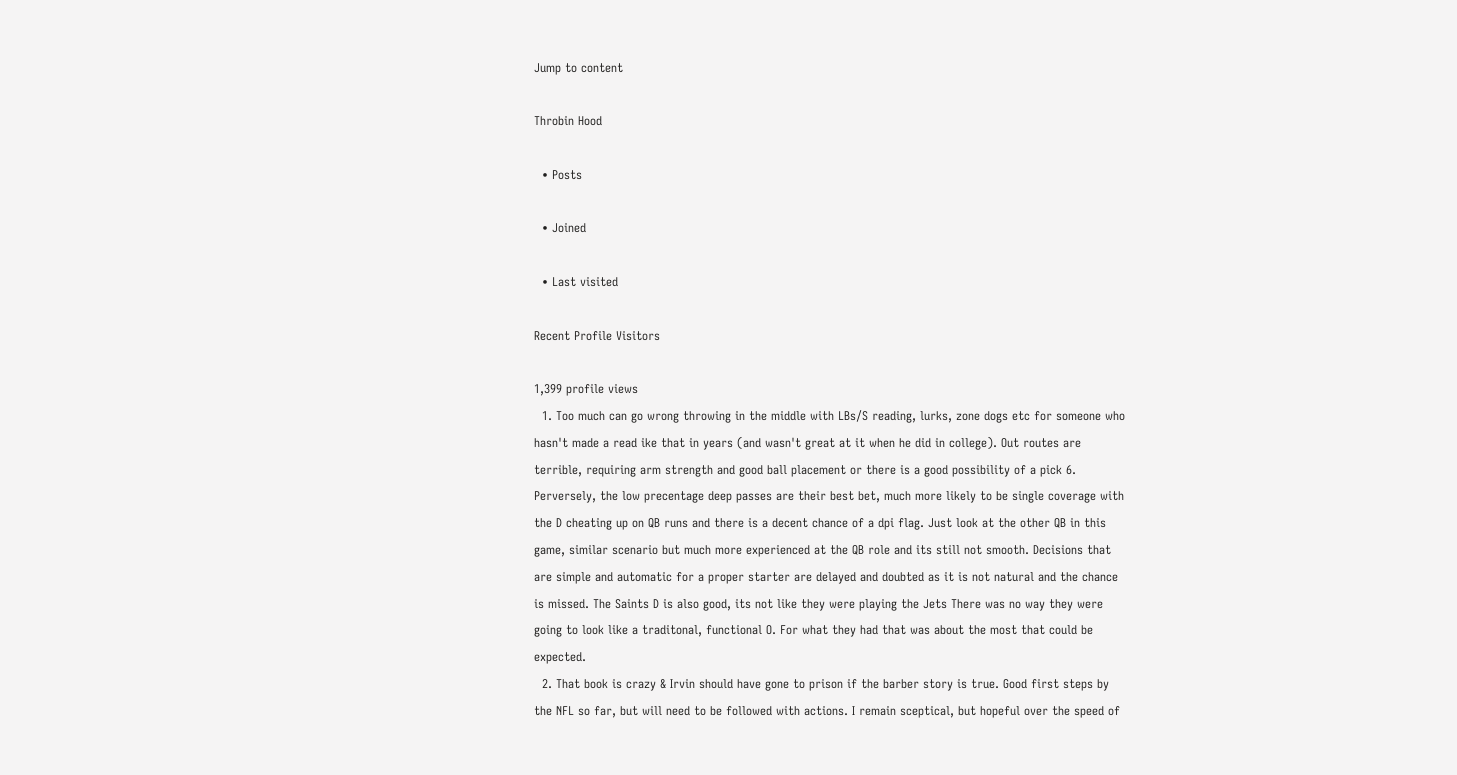Jump to content

Throbin Hood

  • Posts

  • Joined

  • Last visited

Recent Profile Visitors

1,399 profile views
  1. Too much can go wrong throwing in the middle with LBs/S reading, lurks, zone dogs etc for someone who hasn't made a read ike that in years (and wasn't great at it when he did in college). Out routes are terrible, requiring arm strength and good ball placement or there is a good possibility of a pick 6. Perversely, the low precentage deep passes are their best bet, much more likely to be single coverage with the D cheating up on QB runs and there is a decent chance of a dpi flag. Just look at the other QB in this game, similar scenario but much more experienced at the QB role and its still not smooth. Decisions that are simple and automatic for a proper starter are delayed and doubted as it is not natural and the chance is missed. The Saints D is also good, its not like they were playing the Jets There was no way they were going to look like a traditonal, functional O. For what they had that was about the most that could be expected.
  2. That book is crazy & Irvin should have gone to prison if the barber story is true. Good first steps by the NFL so far, but will need to be followed with actions. I remain sceptical, but hopeful over the speed of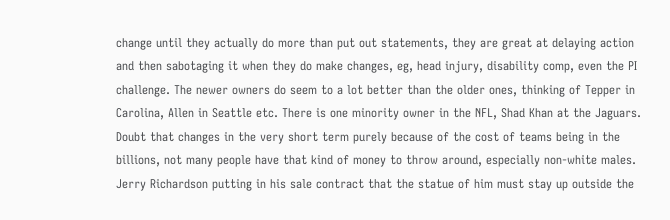change until they actually do more than put out statements, they are great at delaying action and then sabotaging it when they do make changes, eg, head injury, disability comp, even the PI challenge. The newer owners do seem to a lot better than the older ones, thinking of Tepper in Carolina, Allen in Seattle etc. There is one minority owner in the NFL, Shad Khan at the Jaguars. Doubt that changes in the very short term purely because of the cost of teams being in the billions, not many people have that kind of money to throw around, especially non-white males. Jerry Richardson putting in his sale contract that the statue of him must stay up outside the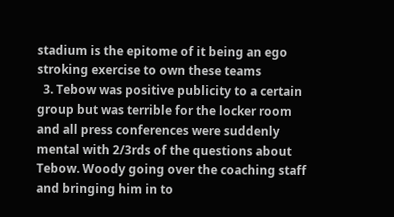stadium is the epitome of it being an ego stroking exercise to own these teams
  3. Tebow was positive publicity to a certain group but was terrible for the locker room and all press conferences were suddenly mental with 2/3rds of the questions about Tebow. Woody going over the coaching staff and bringing him in to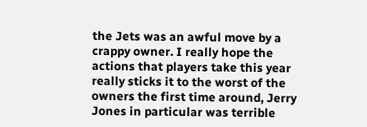the Jets was an awful move by a crappy owner. I really hope the actions that players take this year really sticks it to the worst of the owners the first time around, Jerry Jones in particular was terrible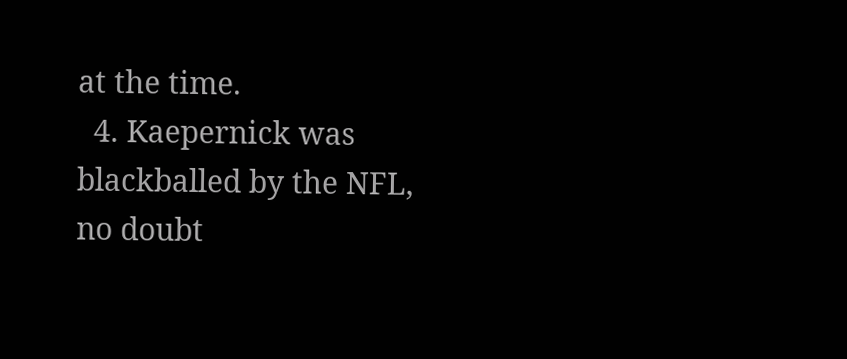at the time.
  4. Kaepernick was blackballed by the NFL, no doubt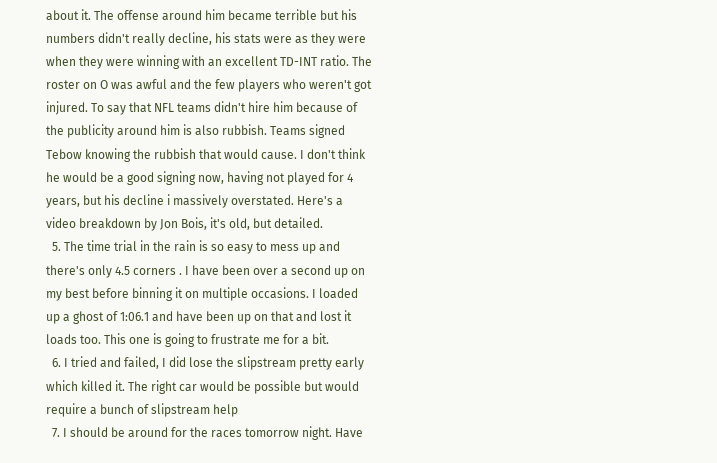about it. The offense around him became terrible but his numbers didn't really decline, his stats were as they were when they were winning with an excellent TD-INT ratio. The roster on O was awful and the few players who weren't got injured. To say that NFL teams didn't hire him because of the publicity around him is also rubbish. Teams signed Tebow knowing the rubbish that would cause. I don't think he would be a good signing now, having not played for 4 years, but his decline i massively overstated. Here's a video breakdown by Jon Bois, it's old, but detailed.
  5. The time trial in the rain is so easy to mess up and there's only 4.5 corners . I have been over a second up on my best before binning it on multiple occasions. I loaded up a ghost of 1:06.1 and have been up on that and lost it loads too. This one is going to frustrate me for a bit.
  6. I tried and failed, I did lose the slipstream pretty early which killed it. The right car would be possible but would require a bunch of slipstream help
  7. I should be around for the races tomorrow night. Have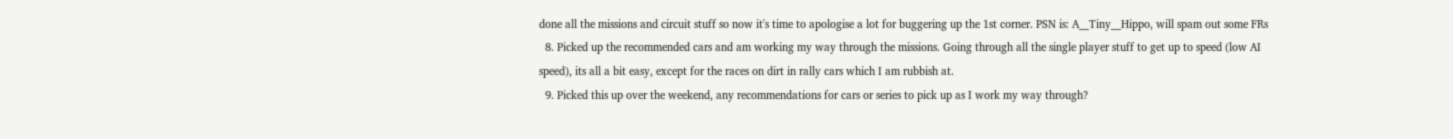done all the missions and circuit stuff so now it's time to apologise a lot for buggering up the 1st corner. PSN is: A__Tiny__Hippo, will spam out some FRs
  8. Picked up the recommended cars and am working my way through the missions. Going through all the single player stuff to get up to speed (low AI speed), its all a bit easy, except for the races on dirt in rally cars which I am rubbish at.
  9. Picked this up over the weekend, any recommendations for cars or series to pick up as I work my way through?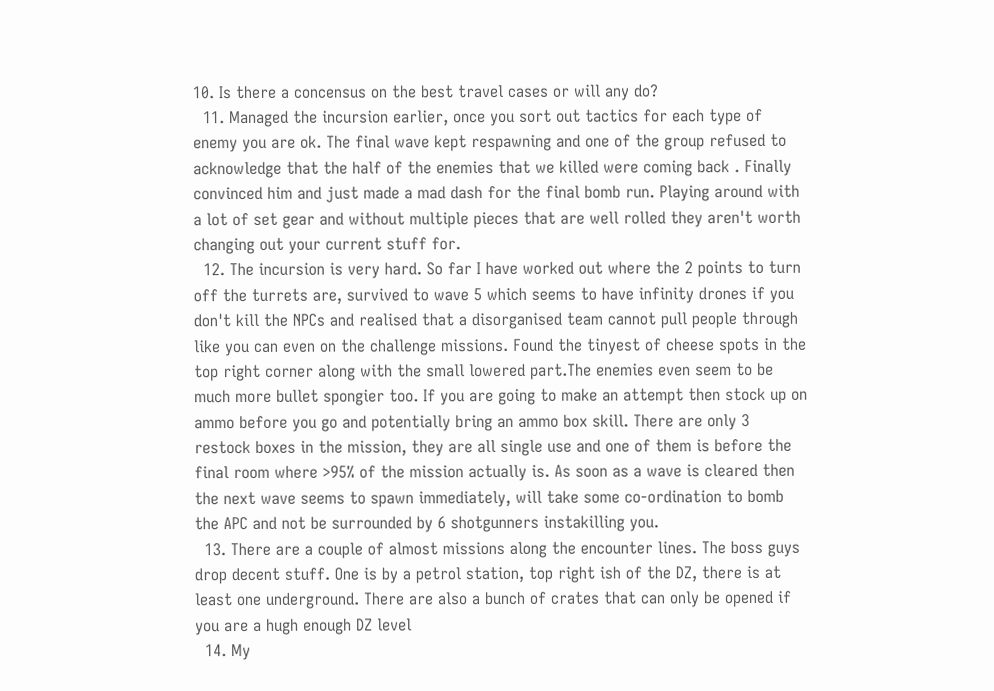10. Is there a concensus on the best travel cases or will any do?
  11. Managed the incursion earlier, once you sort out tactics for each type of enemy you are ok. The final wave kept respawning and one of the group refused to acknowledge that the half of the enemies that we killed were coming back . Finally convinced him and just made a mad dash for the final bomb run. Playing around with a lot of set gear and without multiple pieces that are well rolled they aren't worth changing out your current stuff for.
  12. The incursion is very hard. So far I have worked out where the 2 points to turn off the turrets are, survived to wave 5 which seems to have infinity drones if you don't kill the NPCs and realised that a disorganised team cannot pull people through like you can even on the challenge missions. Found the tinyest of cheese spots in the top right corner along with the small lowered part.The enemies even seem to be much more bullet spongier too. If you are going to make an attempt then stock up on ammo before you go and potentially bring an ammo box skill. There are only 3 restock boxes in the mission, they are all single use and one of them is before the final room where >95% of the mission actually is. As soon as a wave is cleared then the next wave seems to spawn immediately, will take some co-ordination to bomb the APC and not be surrounded by 6 shotgunners instakilling you.
  13. There are a couple of almost missions along the encounter lines. The boss guys drop decent stuff. One is by a petrol station, top right ish of the DZ, there is at least one underground. There are also a bunch of crates that can only be opened if you are a hugh enough DZ level
  14. My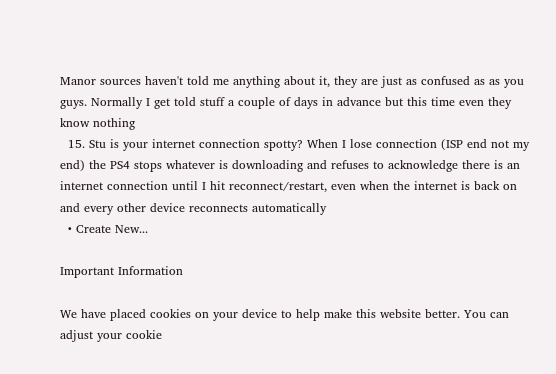Manor sources haven't told me anything about it, they are just as confused as as you guys. Normally I get told stuff a couple of days in advance but this time even they know nothing
  15. Stu is your internet connection spotty? When I lose connection (ISP end not my end) the PS4 stops whatever is downloading and refuses to acknowledge there is an internet connection until I hit reconnect/restart, even when the internet is back on and every other device reconnects automatically
  • Create New...

Important Information

We have placed cookies on your device to help make this website better. You can adjust your cookie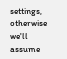settings, otherwise we'll assume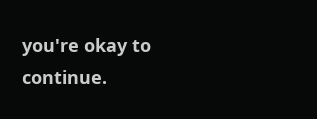you're okay to continue.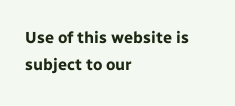Use of this website is subject to our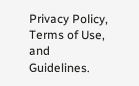Privacy Policy, Terms of Use, and Guidelines.